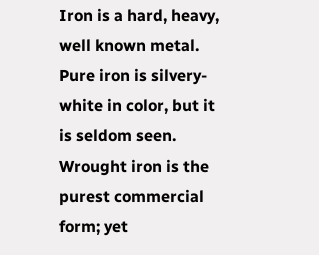Iron is a hard, heavy, well known metal. Pure iron is silvery-white in color, but it is seldom seen. Wrought iron is the purest commercial form; yet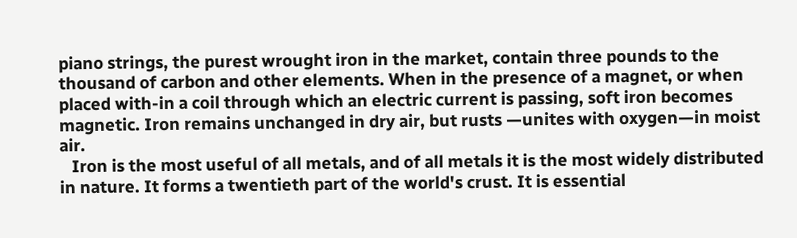piano strings, the purest wrought iron in the market, contain three pounds to the thousand of carbon and other elements. When in the presence of a magnet, or when placed with-in a coil through which an electric current is passing, soft iron becomes magnetic. Iron remains unchanged in dry air, but rusts —unites with oxygen—in moist air.
   Iron is the most useful of all metals, and of all metals it is the most widely distributed in nature. It forms a twentieth part of the world's crust. It is essential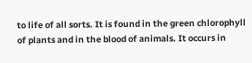to life of all sorts. It is found in the green chlorophyll of plants and in the blood of animals. It occurs in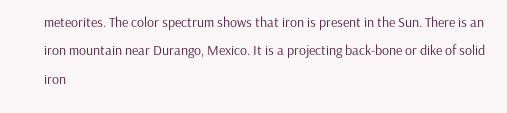meteorites. The color spectrum shows that iron is present in the Sun. There is an iron mountain near Durango, Mexico. It is a projecting back-bone or dike of solid iron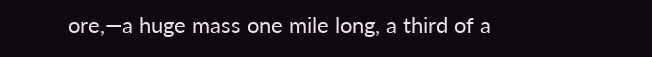ore,—a huge mass one mile long, a third of a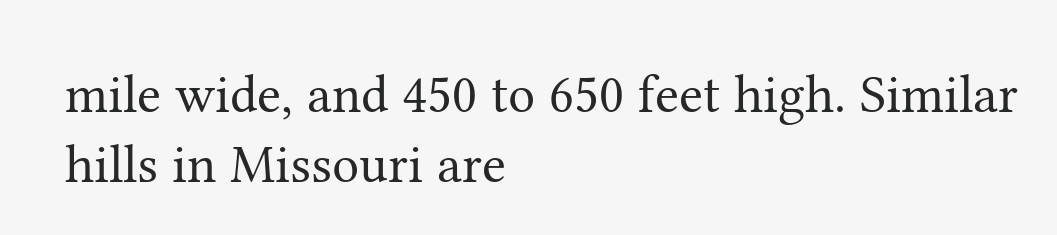mile wide, and 450 to 650 feet high. Similar hills in Missouri are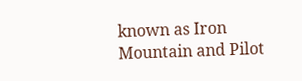known as Iron Mountain and Pilot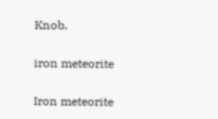Knob.

iron meteorite

Iron meteorite